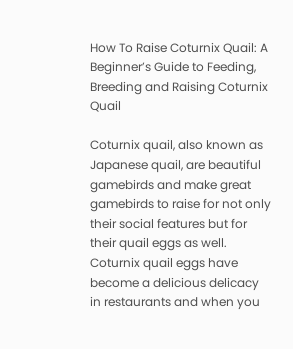How To Raise Coturnix Quail: A Beginner’s Guide to Feeding, Breeding and Raising Coturnix Quail

Coturnix quail, also known as Japanese quail, are beautiful gamebirds and make great gamebirds to raise for not only their social features but for their quail eggs as well. Coturnix quail eggs have become a delicious delicacy in restaurants and when you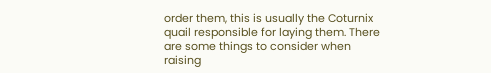order them, this is usually the Coturnix quail responsible for laying them. There are some things to consider when raising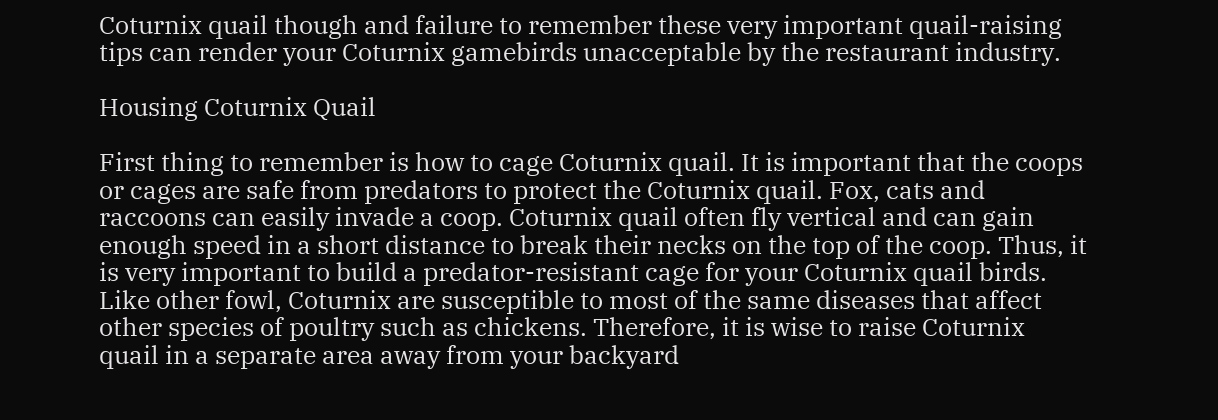Coturnix quail though and failure to remember these very important quail-raising tips can render your Coturnix gamebirds unacceptable by the restaurant industry.

Housing Coturnix Quail

First thing to remember is how to cage Coturnix quail. It is important that the coops or cages are safe from predators to protect the Coturnix quail. Fox, cats and raccoons can easily invade a coop. Coturnix quail often fly vertical and can gain enough speed in a short distance to break their necks on the top of the coop. Thus, it is very important to build a predator-resistant cage for your Coturnix quail birds. Like other fowl, Coturnix are susceptible to most of the same diseases that affect other species of poultry such as chickens. Therefore, it is wise to raise Coturnix quail in a separate area away from your backyard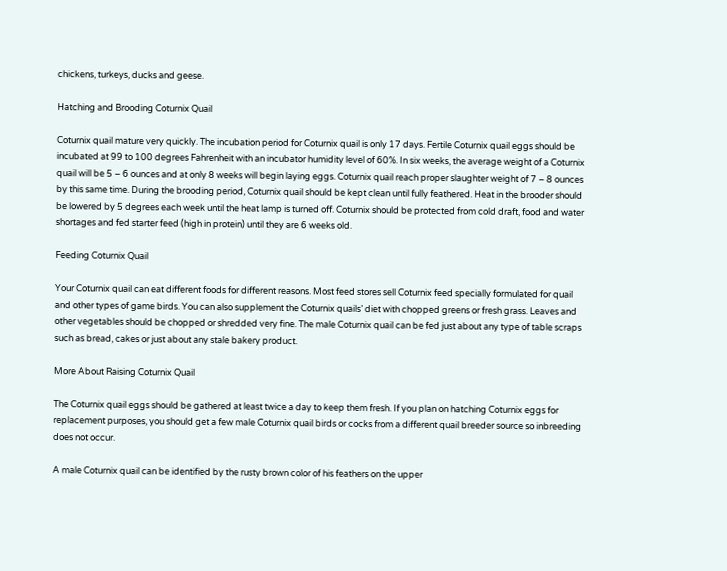chickens, turkeys, ducks and geese.

Hatching and Brooding Coturnix Quail

Coturnix quail mature very quickly. The incubation period for Coturnix quail is only 17 days. Fertile Coturnix quail eggs should be incubated at 99 to 100 degrees Fahrenheit with an incubator humidity level of 60%. In six weeks, the average weight of a Coturnix quail will be 5 – 6 ounces and at only 8 weeks will begin laying eggs. Coturnix quail reach proper slaughter weight of 7 – 8 ounces by this same time. During the brooding period, Coturnix quail should be kept clean until fully feathered. Heat in the brooder should be lowered by 5 degrees each week until the heat lamp is turned off. Coturnix should be protected from cold draft, food and water shortages and fed starter feed (high in protein) until they are 6 weeks old.

Feeding Coturnix Quail

Your Coturnix quail can eat different foods for different reasons. Most feed stores sell Coturnix feed specially formulated for quail and other types of game birds. You can also supplement the Coturnix quails’ diet with chopped greens or fresh grass. Leaves and other vegetables should be chopped or shredded very fine. The male Coturnix quail can be fed just about any type of table scraps such as bread, cakes or just about any stale bakery product.

More About Raising Coturnix Quail

The Coturnix quail eggs should be gathered at least twice a day to keep them fresh. If you plan on hatching Coturnix eggs for replacement purposes, you should get a few male Coturnix quail birds or cocks from a different quail breeder source so inbreeding does not occur.

A male Coturnix quail can be identified by the rusty brown color of his feathers on the upper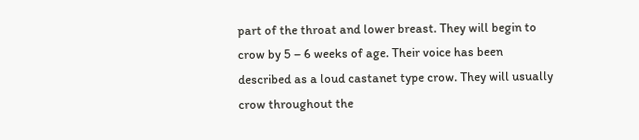part of the throat and lower breast. They will begin to crow by 5 – 6 weeks of age. Their voice has been described as a loud castanet type crow. They will usually crow throughout the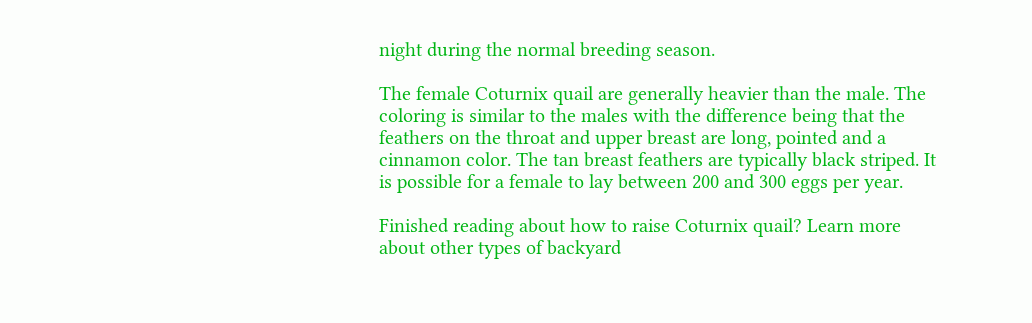night during the normal breeding season.

The female Coturnix quail are generally heavier than the male. The coloring is similar to the males with the difference being that the feathers on the throat and upper breast are long, pointed and a cinnamon color. The tan breast feathers are typically black striped. It is possible for a female to lay between 200 and 300 eggs per year.

Finished reading about how to raise Coturnix quail? Learn more about other types of backyard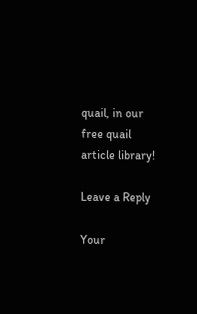quail, in our free quail article library!

Leave a Reply

Your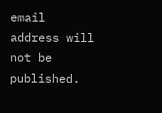email address will not be published.